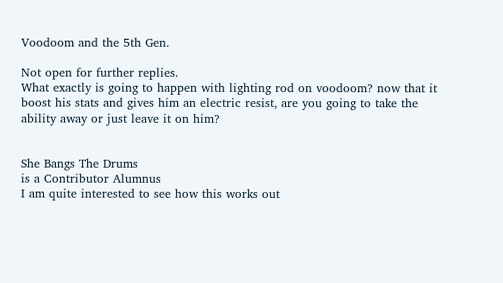Voodoom and the 5th Gen.

Not open for further replies.
What exactly is going to happen with lighting rod on voodoom? now that it boost his stats and gives him an electric resist, are you going to take the ability away or just leave it on him?


She Bangs The Drums
is a Contributor Alumnus
I am quite interested to see how this works out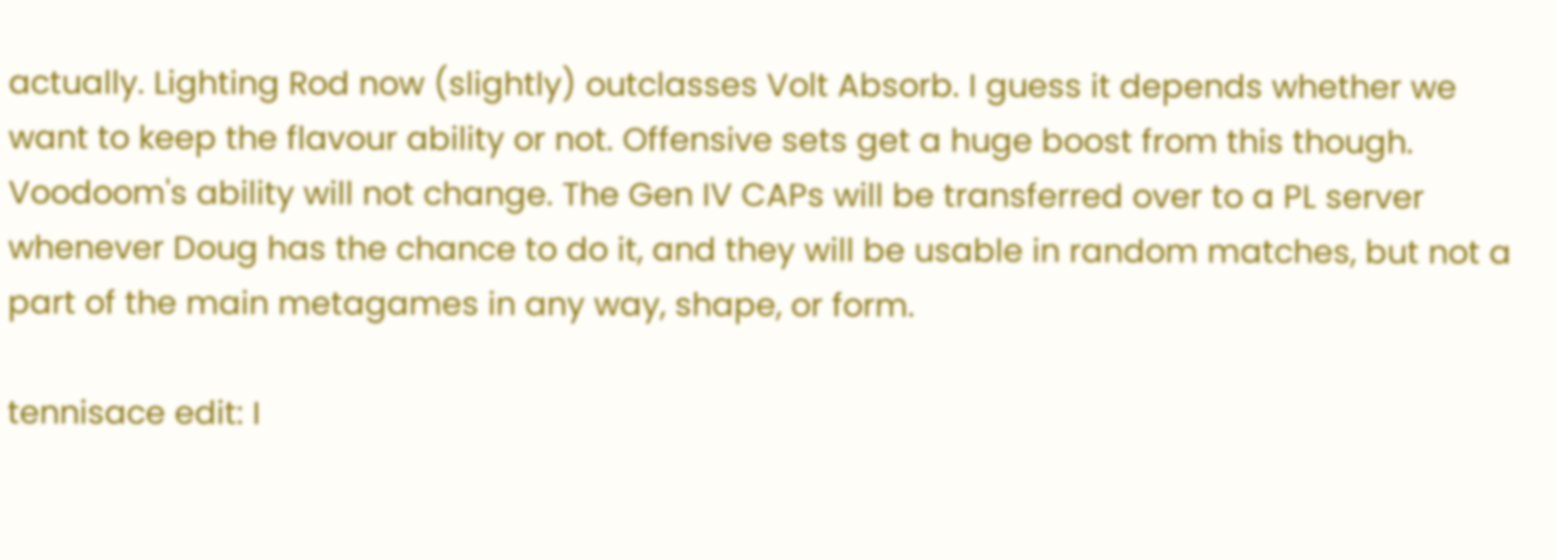actually. Lighting Rod now (slightly) outclasses Volt Absorb. I guess it depends whether we want to keep the flavour ability or not. Offensive sets get a huge boost from this though.
Voodoom's ability will not change. The Gen IV CAPs will be transferred over to a PL server whenever Doug has the chance to do it, and they will be usable in random matches, but not a part of the main metagames in any way, shape, or form.

tennisace edit: I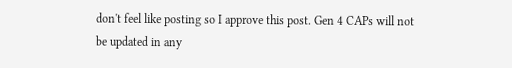don't feel like posting so I approve this post. Gen 4 CAPs will not be updated in any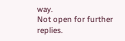way.
Not open for further replies.